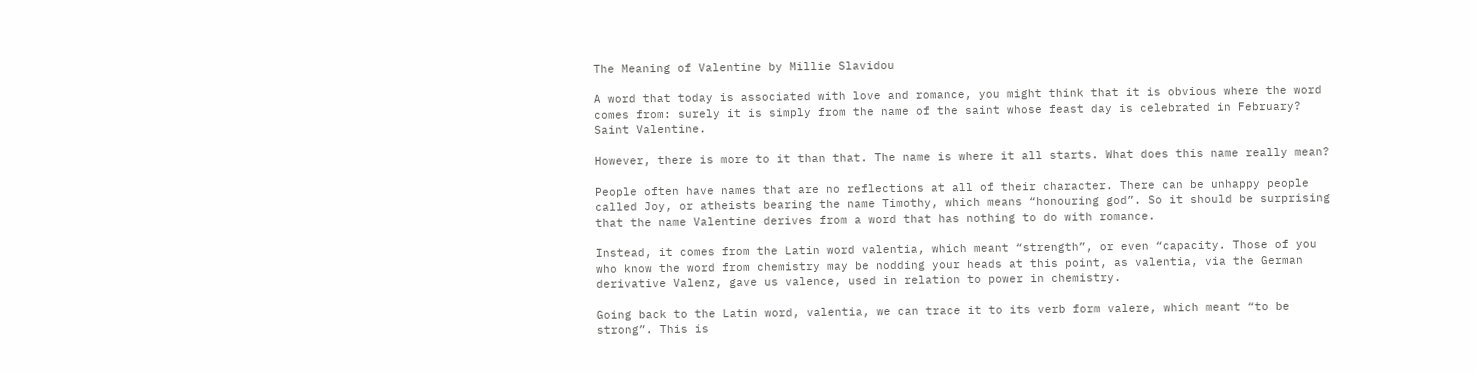The Meaning of Valentine by Millie Slavidou

A word that today is associated with love and romance, you might think that it is obvious where the word comes from: surely it is simply from the name of the saint whose feast day is celebrated in February? Saint Valentine.

However, there is more to it than that. The name is where it all starts. What does this name really mean?

People often have names that are no reflections at all of their character. There can be unhappy people called Joy, or atheists bearing the name Timothy, which means “honouring god”. So it should be surprising that the name Valentine derives from a word that has nothing to do with romance.

Instead, it comes from the Latin word valentia, which meant “strength”, or even “capacity. Those of you who know the word from chemistry may be nodding your heads at this point, as valentia, via the German derivative Valenz, gave us valence, used in relation to power in chemistry.

Going back to the Latin word, valentia, we can trace it to its verb form valere, which meant “to be strong”. This is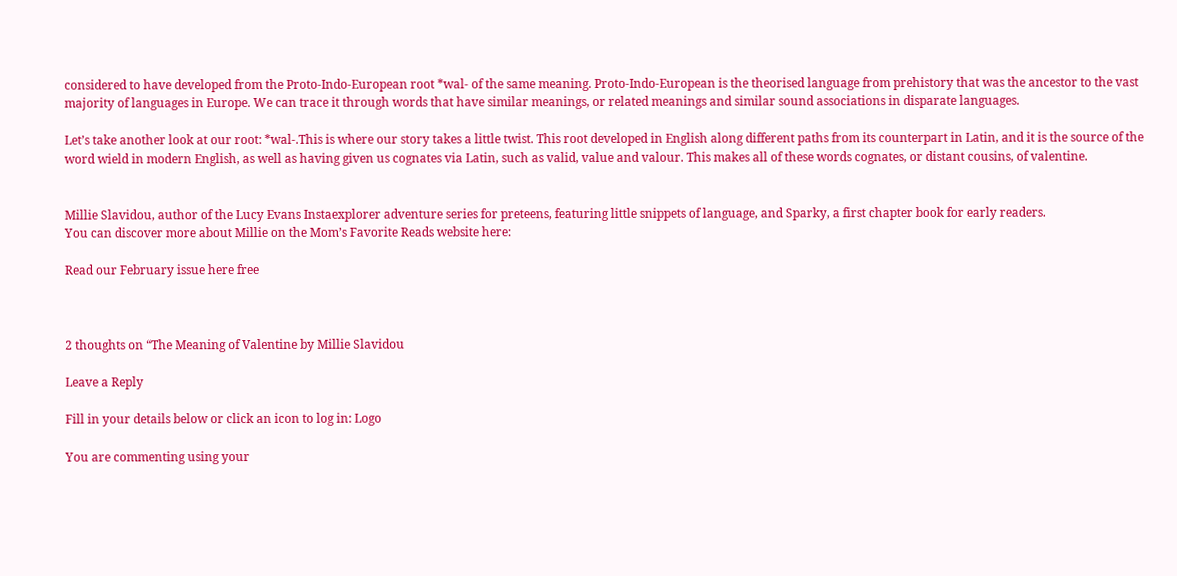considered to have developed from the Proto-Indo-European root *wal- of the same meaning. Proto-Indo-European is the theorised language from prehistory that was the ancestor to the vast majority of languages in Europe. We can trace it through words that have similar meanings, or related meanings and similar sound associations in disparate languages.

Let’s take another look at our root: *wal-.This is where our story takes a little twist. This root developed in English along different paths from its counterpart in Latin, and it is the source of the word wield in modern English, as well as having given us cognates via Latin, such as valid, value and valour. This makes all of these words cognates, or distant cousins, of valentine.


Millie Slavidou, author of the Lucy Evans Instaexplorer adventure series for preteens, featuring little snippets of language, and Sparky, a first chapter book for early readers.
You can discover more about Millie on the Mom’s Favorite Reads website here:

Read our February issue here free



2 thoughts on “The Meaning of Valentine by Millie Slavidou

Leave a Reply

Fill in your details below or click an icon to log in: Logo

You are commenting using your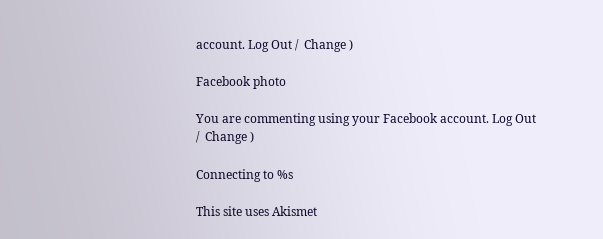account. Log Out /  Change )

Facebook photo

You are commenting using your Facebook account. Log Out /  Change )

Connecting to %s

This site uses Akismet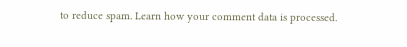to reduce spam. Learn how your comment data is processed.